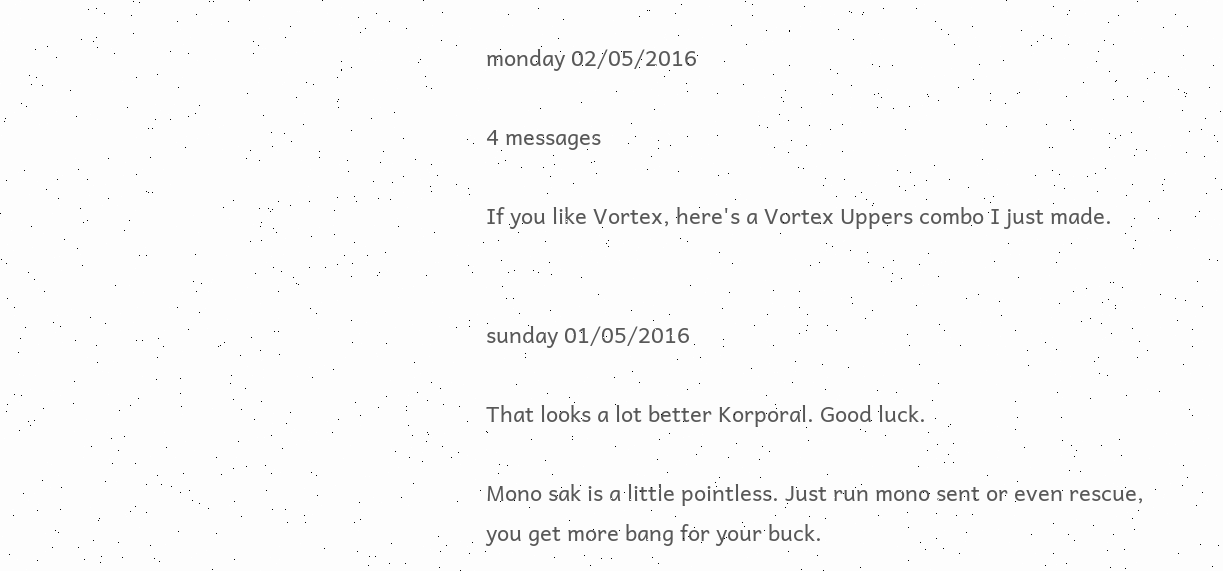monday 02/05/2016

4 messages

If you like Vortex, here's a Vortex Uppers combo I just made.


sunday 01/05/2016

That looks a lot better Korporal. Good luck.

Mono sak is a little pointless. Just run mono sent or even rescue, you get more bang for your buck.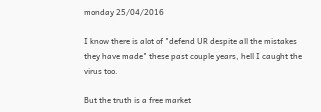monday 25/04/2016

I know there is alot of "defend UR despite all the mistakes they have made" these past couple years, hell I caught the virus too.

But the truth is a free market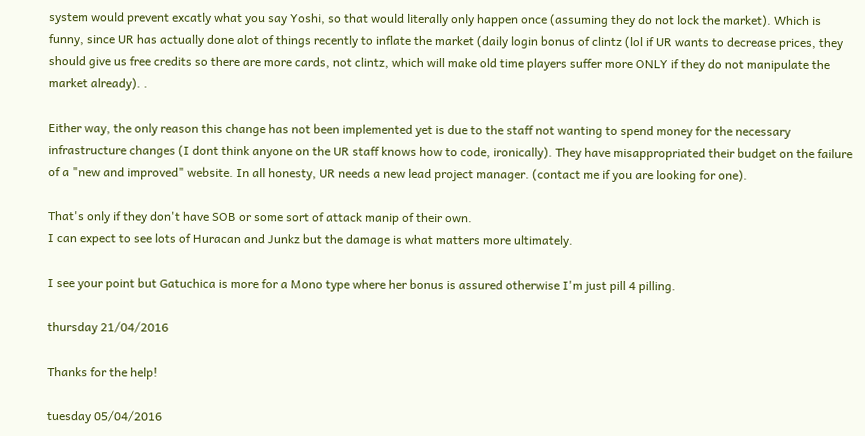system would prevent excatly what you say Yoshi, so that would literally only happen once (assuming they do not lock the market). Which is funny, since UR has actually done alot of things recently to inflate the market (daily login bonus of clintz (lol if UR wants to decrease prices, they should give us free credits so there are more cards, not clintz, which will make old time players suffer more ONLY if they do not manipulate the market already). .

Either way, the only reason this change has not been implemented yet is due to the staff not wanting to spend money for the necessary infrastructure changes (I dont think anyone on the UR staff knows how to code, ironically). They have misappropriated their budget on the failure of a "new and improved" website. In all honesty, UR needs a new lead project manager. (contact me if you are looking for one).

That's only if they don't have SOB or some sort of attack manip of their own.
I can expect to see lots of Huracan and Junkz but the damage is what matters more ultimately.

I see your point but Gatuchica is more for a Mono type where her bonus is assured otherwise I'm just pill 4 pilling.

thursday 21/04/2016

Thanks for the help!

tuesday 05/04/2016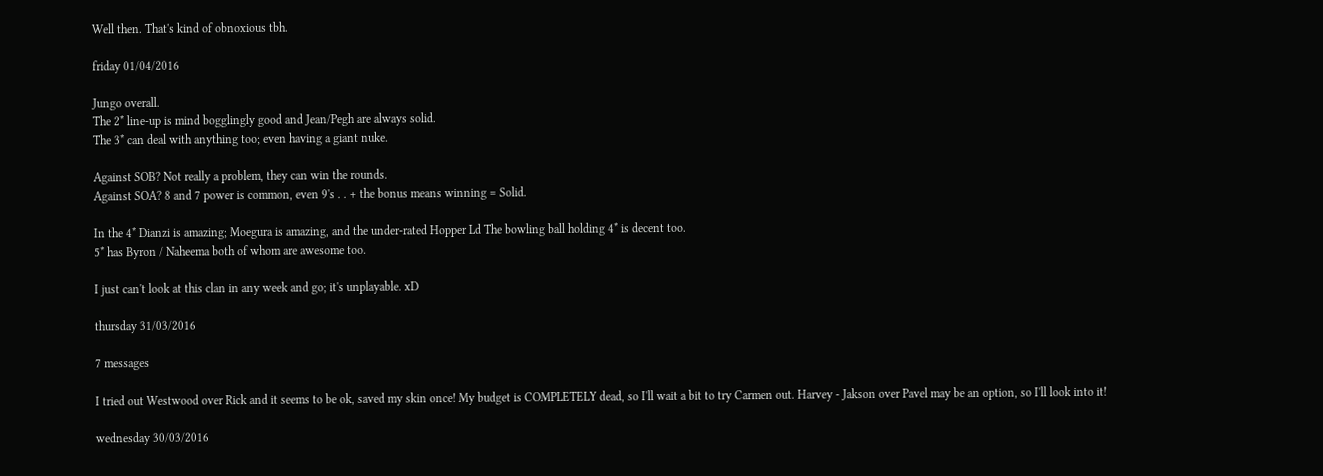Well then. That's kind of obnoxious tbh.

friday 01/04/2016

Jungo overall.
The 2* line-up is mind bogglingly good and Jean/Pegh are always solid.
The 3* can deal with anything too; even having a giant nuke.

Against SOB? Not really a problem, they can win the rounds.
Against SOA? 8 and 7 power is common, even 9's . . + the bonus means winning = Solid.

In the 4* Dianzi is amazing; Moegura is amazing, and the under-rated Hopper Ld The bowling ball holding 4* is decent too.
5* has Byron / Naheema both of whom are awesome too.

I just can't look at this clan in any week and go; it's unplayable. xD

thursday 31/03/2016

7 messages

I tried out Westwood over Rick and it seems to be ok, saved my skin once! My budget is COMPLETELY dead, so I'll wait a bit to try Carmen out. Harvey - Jakson over Pavel may be an option, so I'll look into it!

wednesday 30/03/2016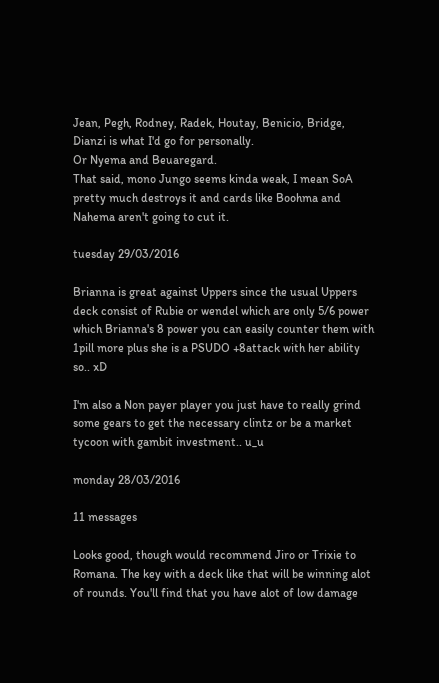Jean, Pegh, Rodney, Radek, Houtay, Benicio, Bridge, Dianzi is what I'd go for personally.
Or Nyema and Beuaregard.
That said, mono Jungo seems kinda weak, I mean SoA pretty much destroys it and cards like Boohma and Nahema aren't going to cut it.

tuesday 29/03/2016

Brianna is great against Uppers since the usual Uppers deck consist of Rubie or wendel which are only 5/6 power which Brianna's 8 power you can easily counter them with 1pill more plus she is a PSUDO +8attack with her ability so.. xD

I'm also a Non payer player you just have to really grind some gears to get the necessary clintz or be a market tycoon with gambit investment.. u_u

monday 28/03/2016

11 messages

Looks good, though would recommend Jiro or Trixie to Romana. The key with a deck like that will be winning alot of rounds. You'll find that you have alot of low damage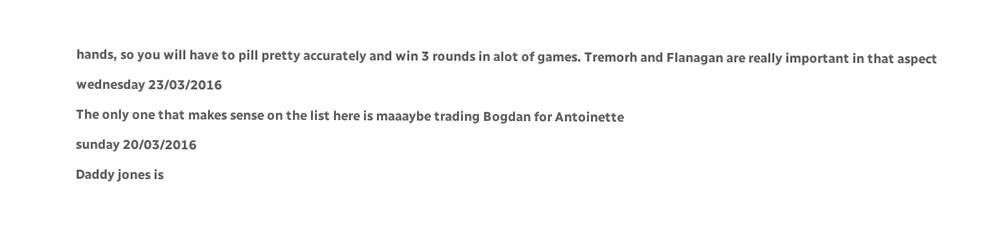hands, so you will have to pill pretty accurately and win 3 rounds in alot of games. Tremorh and Flanagan are really important in that aspect

wednesday 23/03/2016

The only one that makes sense on the list here is maaaybe trading Bogdan for Antoinette

sunday 20/03/2016

Daddy jones is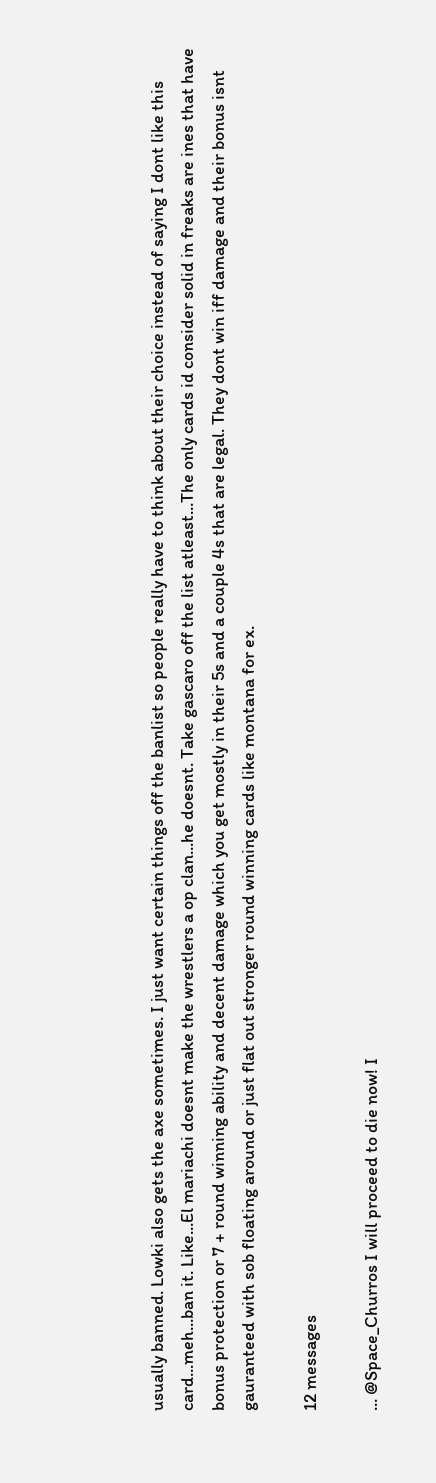usually banned. Lowki also gets the axe sometimes. I just want certain things off the banlist so people really have to think about their choice instead of saying I dont like this card...meh...ban it. Like...El mariachi doesnt make the wrestlers a op clan...he doesnt. Take gascaro off the list atleast...The only cards id consider solid in freaks are ines that have bonus protection or 7 + round winning ability and decent damage which you get mostly in their 5s and a couple 4s that are legal. They dont win iff damage and their bonus isnt gauranteed with sob floating around or just flat out stronger round winning cards like montana for ex.

12 messages

... @Space_Churros I will proceed to die now! I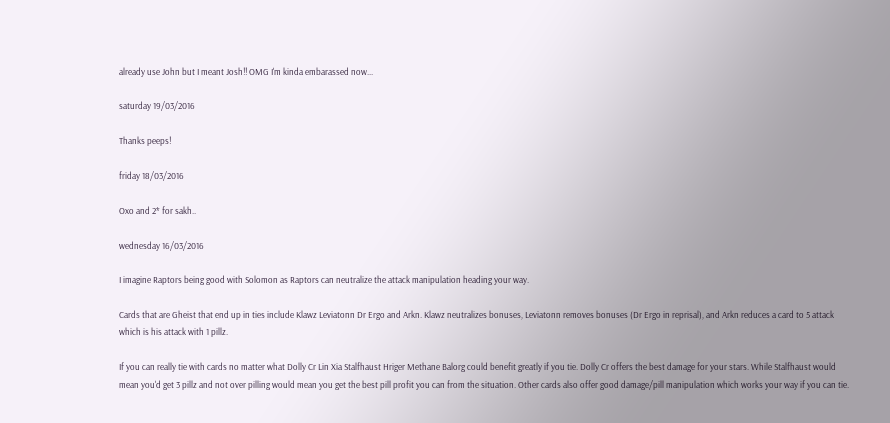already use John but I meant Josh!! OMG I'm kinda embarassed now...

saturday 19/03/2016

Thanks peeps!

friday 18/03/2016

Oxo and 2* for sakh..

wednesday 16/03/2016

I imagine Raptors being good with Solomon as Raptors can neutralize the attack manipulation heading your way.

Cards that are Gheist that end up in ties include Klawz Leviatonn Dr Ergo and Arkn. Klawz neutralizes bonuses, Leviatonn removes bonuses (Dr Ergo in reprisal), and Arkn reduces a card to 5 attack which is his attack with 1 pillz.

If you can really tie with cards no matter what Dolly Cr Lin Xia Stalfhaust Hriger Methane Balorg could benefit greatly if you tie. Dolly Cr offers the best damage for your stars. While Stalfhaust would mean you'd get 3 pillz and not over pilling would mean you get the best pill profit you can from the situation. Other cards also offer good damage/pill manipulation which works your way if you can tie.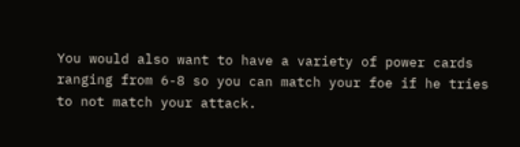You would also want to have a variety of power cards ranging from 6-8 so you can match your foe if he tries to not match your attack.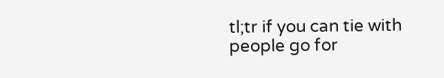tl;tr if you can tie with people go for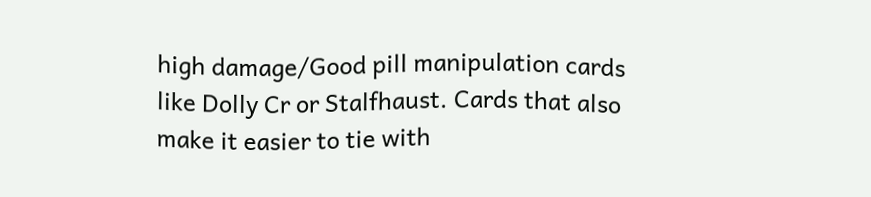high damage/Good pill manipulation cards like Dolly Cr or Stalfhaust. Cards that also make it easier to tie with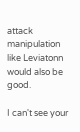attack manipulation like Leviatonn would also be good.

I can't see your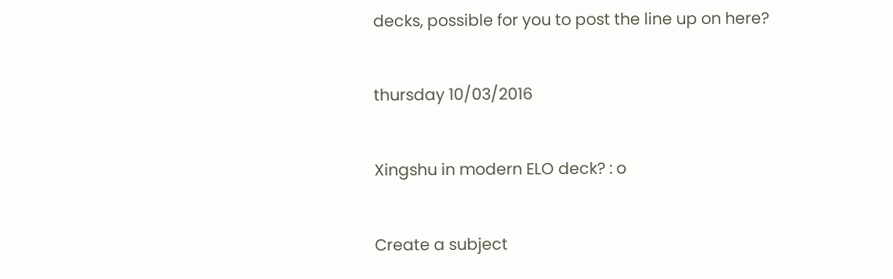decks, possible for you to post the line up on here?

thursday 10/03/2016

Xingshu in modern ELO deck? : o

Create a subject